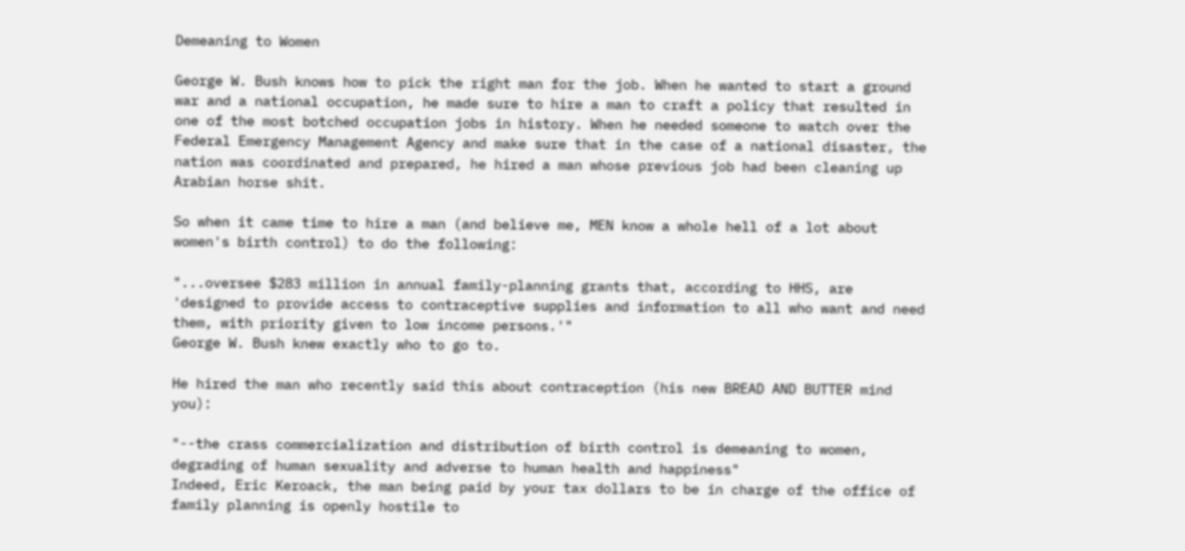Demeaning to Women

George W. Bush knows how to pick the right man for the job. When he wanted to start a ground war and a national occupation, he made sure to hire a man to craft a policy that resulted in one of the most botched occupation jobs in history. When he needed someone to watch over the Federal Emergency Management Agency and make sure that in the case of a national disaster, the nation was coordinated and prepared, he hired a man whose previous job had been cleaning up Arabian horse shit.

So when it came time to hire a man (and believe me, MEN know a whole hell of a lot about women's birth control) to do the following:

"...oversee $283 million in annual family-planning grants that, according to HHS, are 'designed to provide access to contraceptive supplies and information to all who want and need them, with priority given to low income persons.'"
George W. Bush knew exactly who to go to.

He hired the man who recently said this about contraception (his new BREAD AND BUTTER mind you):

"--the crass commercialization and distribution of birth control is demeaning to women, degrading of human sexuality and adverse to human health and happiness"
Indeed, Eric Keroack, the man being paid by your tax dollars to be in charge of the office of family planning is openly hostile to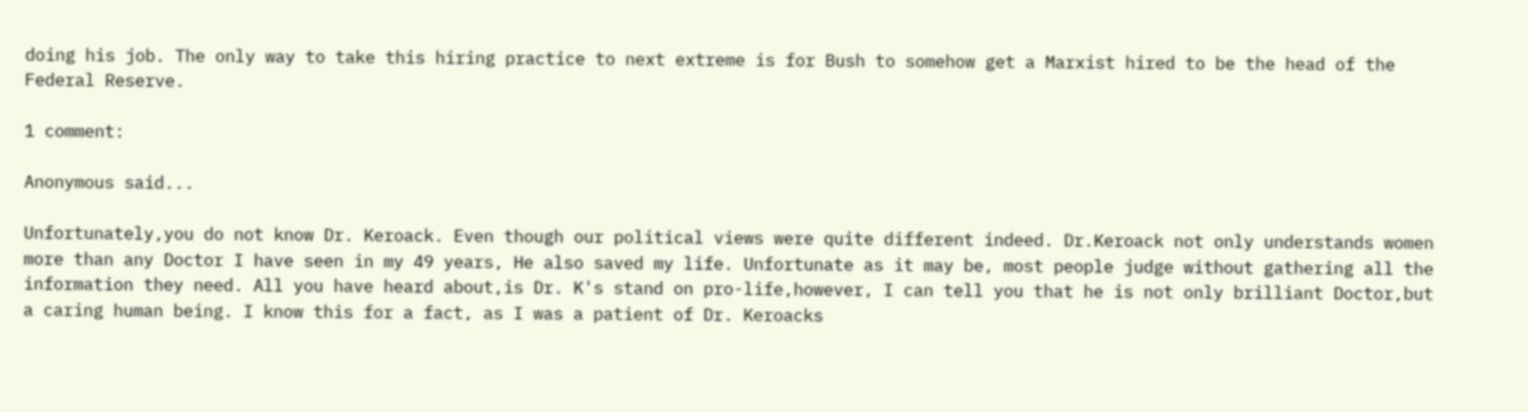doing his job. The only way to take this hiring practice to next extreme is for Bush to somehow get a Marxist hired to be the head of the Federal Reserve.

1 comment:

Anonymous said...

Unfortunately,you do not know Dr. Keroack. Even though our political views were quite different indeed. Dr.Keroack not only understands women more than any Doctor I have seen in my 49 years, He also saved my life. Unfortunate as it may be, most people judge without gathering all the information they need. All you have heard about,is Dr. K's stand on pro-life,however, I can tell you that he is not only brilliant Doctor,but a caring human being. I know this for a fact, as I was a patient of Dr. Keroacks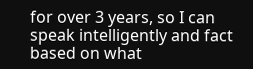for over 3 years, so I can speak intelligently and fact based on what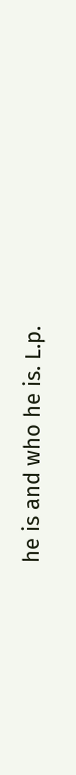he is and who he is. L.p.